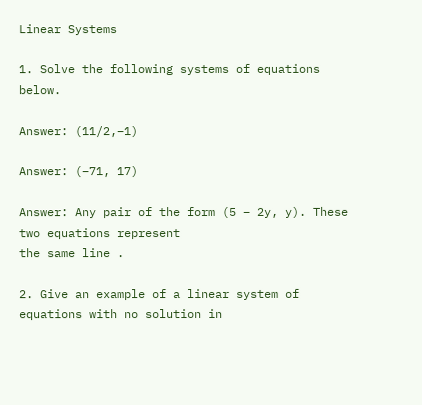Linear Systems

1. Solve the following systems of equations below.

Answer: (11/2,−1)

Answer: (−71, 17)

Answer: Any pair of the form (5 − 2y, y). These two equations represent
the same line .

2. Give an example of a linear system of equations with no solution in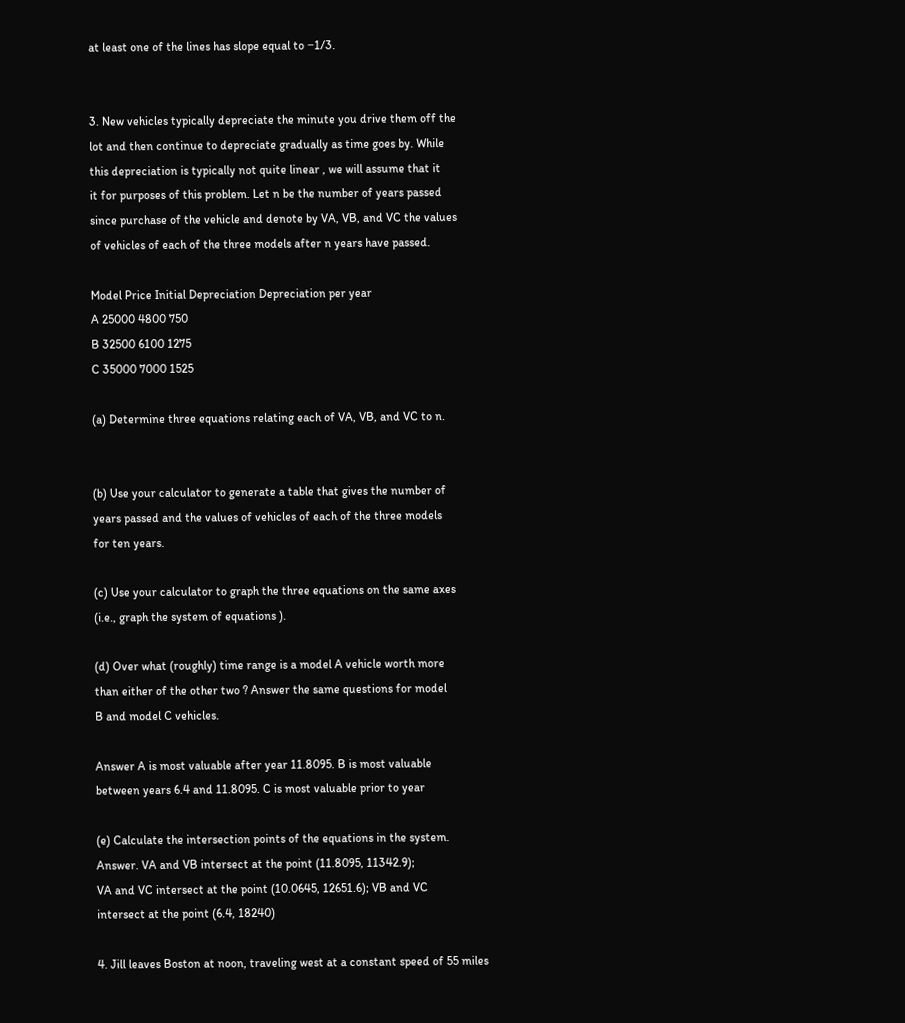at least one of the lines has slope equal to −1/3.


3. New vehicles typically depreciate the minute you drive them off the
lot and then continue to depreciate gradually as time goes by. While
this depreciation is typically not quite linear , we will assume that it
it for purposes of this problem. Let n be the number of years passed
since purchase of the vehicle and denote by VA, VB, and VC the values
of vehicles of each of the three models after n years have passed.

Model Price Initial Depreciation Depreciation per year
A 25000 4800 750
B 32500 6100 1275
C 35000 7000 1525

(a) Determine three equations relating each of VA, VB, and VC to n.


(b) Use your calculator to generate a table that gives the number of
years passed and the values of vehicles of each of the three models
for ten years.

(c) Use your calculator to graph the three equations on the same axes
(i.e., graph the system of equations ).

(d) Over what (roughly) time range is a model A vehicle worth more
than either of the other two ? Answer the same questions for model
B and model C vehicles.

Answer A is most valuable after year 11.8095. B is most valuable
between years 6.4 and 11.8095. C is most valuable prior to year

(e) Calculate the intersection points of the equations in the system.
Answer. VA and VB intersect at the point (11.8095, 11342.9);
VA and VC intersect at the point (10.0645, 12651.6); VB and VC
intersect at the point (6.4, 18240)

4. Jill leaves Boston at noon, traveling west at a constant speed of 55 miles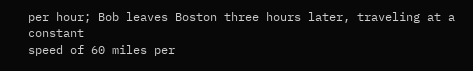per hour; Bob leaves Boston three hours later, traveling at a constant
speed of 60 miles per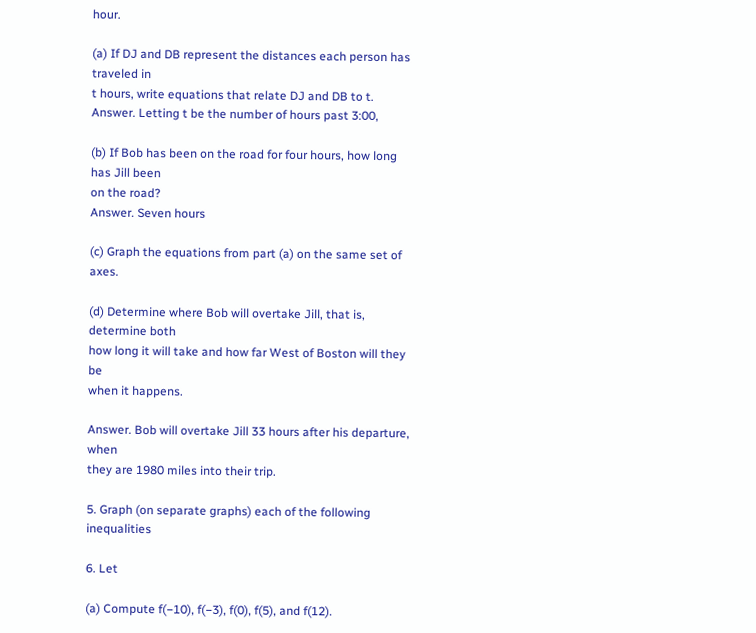hour.

(a) If DJ and DB represent the distances each person has traveled in
t hours, write equations that relate DJ and DB to t.
Answer. Letting t be the number of hours past 3:00,

(b) If Bob has been on the road for four hours, how long has Jill been
on the road?
Answer. Seven hours

(c) Graph the equations from part (a) on the same set of axes.

(d) Determine where Bob will overtake Jill, that is, determine both
how long it will take and how far West of Boston will they be
when it happens.

Answer. Bob will overtake Jill 33 hours after his departure, when
they are 1980 miles into their trip.

5. Graph (on separate graphs) each of the following inequalities

6. Let

(a) Compute f(−10), f(−3), f(0), f(5), and f(12).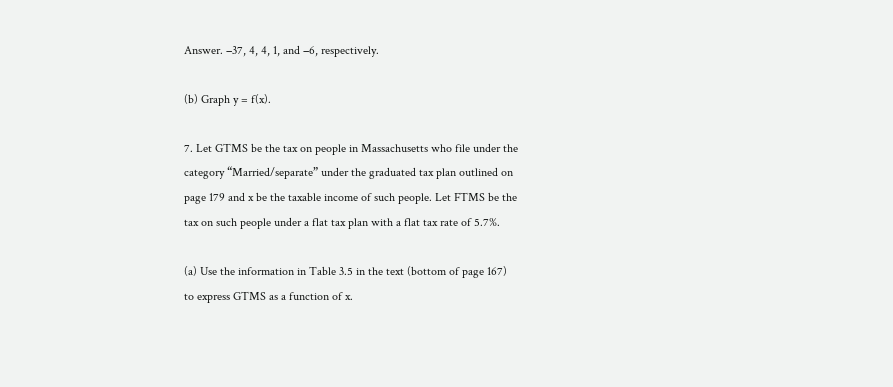Answer. −37, 4, 4, 1, and −6, respectively.

(b) Graph y = f(x).

7. Let GTMS be the tax on people in Massachusetts who file under the
category “Married/separate” under the graduated tax plan outlined on
page 179 and x be the taxable income of such people. Let FTMS be the
tax on such people under a flat tax plan with a flat tax rate of 5.7%.

(a) Use the information in Table 3.5 in the text (bottom of page 167)
to express GTMS as a function of x.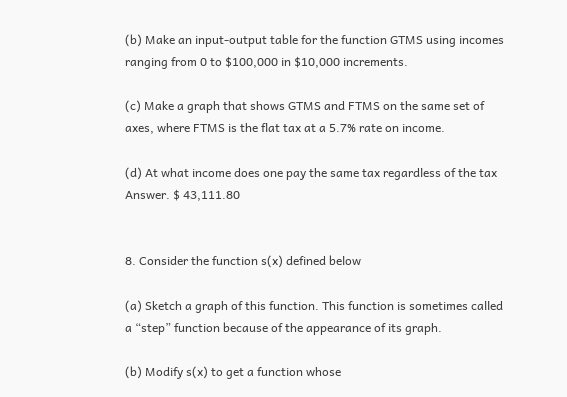(b) Make an input-output table for the function GTMS using incomes
ranging from 0 to $100,000 in $10,000 increments.

(c) Make a graph that shows GTMS and FTMS on the same set of
axes, where FTMS is the flat tax at a 5.7% rate on income.

(d) At what income does one pay the same tax regardless of the tax
Answer. $ 43,111.80


8. Consider the function s(x) defined below

(a) Sketch a graph of this function. This function is sometimes called
a “step” function because of the appearance of its graph.

(b) Modify s(x) to get a function whose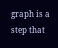graph is a step that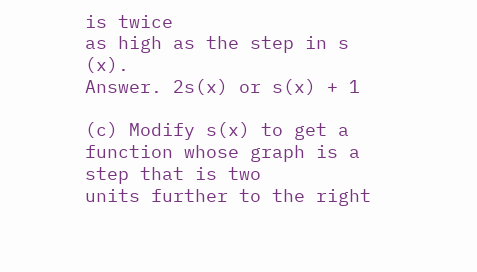is twice
as high as the step in s (x).
Answer. 2s(x) or s(x) + 1

(c) Modify s(x) to get a function whose graph is a step that is two
units further to the right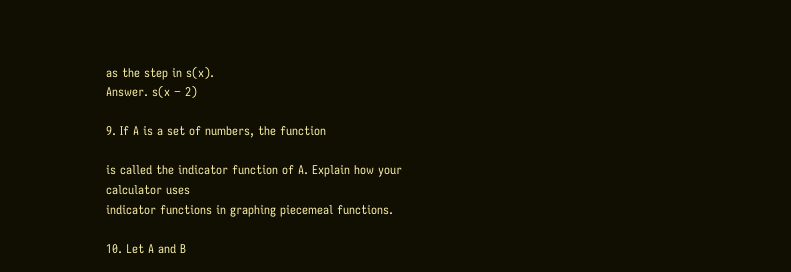as the step in s(x).
Answer. s(x − 2)

9. If A is a set of numbers, the function

is called the indicator function of A. Explain how your calculator uses
indicator functions in graphing piecemeal functions.

10. Let A and B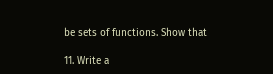be sets of functions. Show that

11. Write a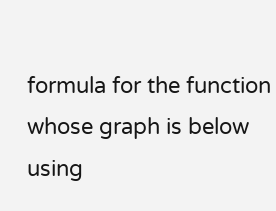formula for the function whose graph is below using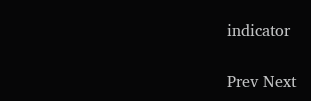indicator

Prev Next